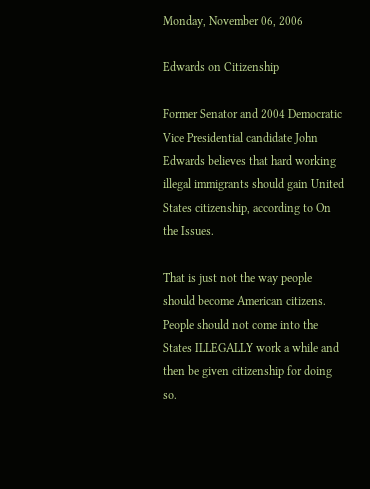Monday, November 06, 2006

Edwards on Citizenship

Former Senator and 2004 Democratic Vice Presidential candidate John Edwards believes that hard working illegal immigrants should gain United States citizenship, according to On the Issues.

That is just not the way people should become American citizens. People should not come into the States ILLEGALLY work a while and then be given citizenship for doing so.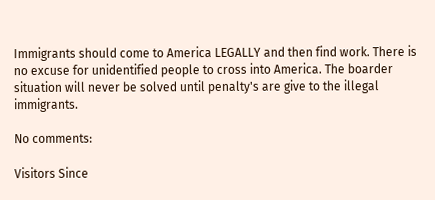Immigrants should come to America LEGALLY and then find work. There is no excuse for unidentified people to cross into America. The boarder situation will never be solved until penalty's are give to the illegal immigrants.

No comments:

Visitors Since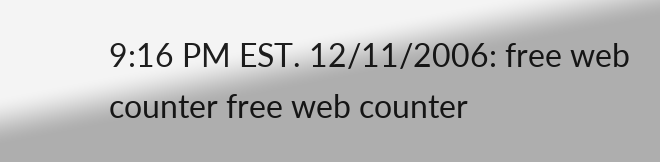9:16 PM EST. 12/11/2006: free web counter free web counter